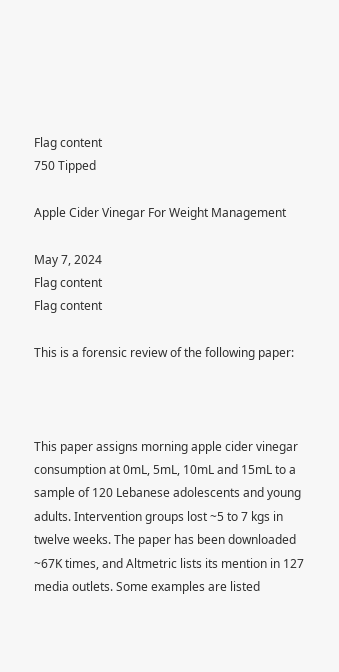Flag content
750 Tipped

Apple Cider Vinegar For Weight Management

May 7, 2024
Flag content
Flag content

This is a forensic review of the following paper:



This paper assigns morning apple cider vinegar consumption at 0mL, 5mL, 10mL and 15mL to a sample of 120 Lebanese adolescents and young adults. Intervention groups lost ~5 to 7 kgs in twelve weeks. The paper has been downloaded ~67K times, and Altmetric lists its mention in 127 media outlets. Some examples are listed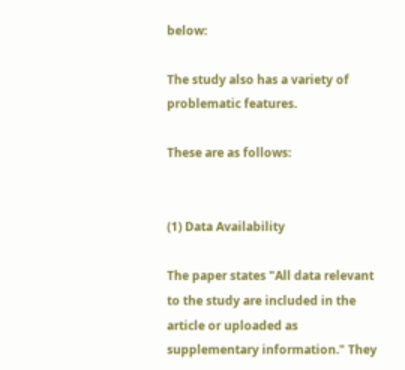below:

The study also has a variety of problematic features.

These are as follows:


(1) Data Availability

The paper states "All data relevant to the study are included in the article or uploaded as supplementary information." They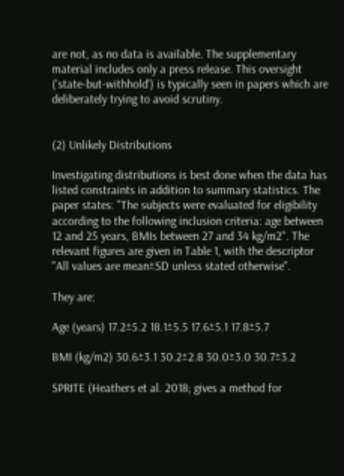are not, as no data is available. The supplementary material includes only a press release. This oversight ('state-but-withhold') is typically seen in papers which are deliberately trying to avoid scrutiny.


(2) Unlikely Distributions

Investigating distributions is best done when the data has listed constraints in addition to summary statistics. The paper states: "The subjects were evaluated for eligibility according to the following inclusion criteria: age between 12 and 25 years, BMIs between 27 and 34 kg/m2". The relevant figures are given in Table 1, with the descriptor "All values are mean±SD unless stated otherwise".

They are:

Age (years) 17.2±5.2 18.1±5.5 17.6±5.1 17.8±5.7

BMI (kg/m2) 30.6±3.1 30.2±2.8 30.0±3.0 30.7±3.2

SPRITE (Heathers et al. 2018; gives a method for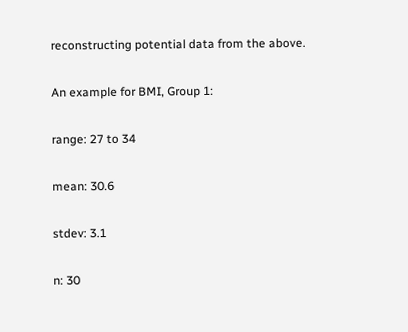reconstructing potential data from the above.

An example for BMI, Group 1:

range: 27 to 34

mean: 30.6

stdev: 3.1

n: 30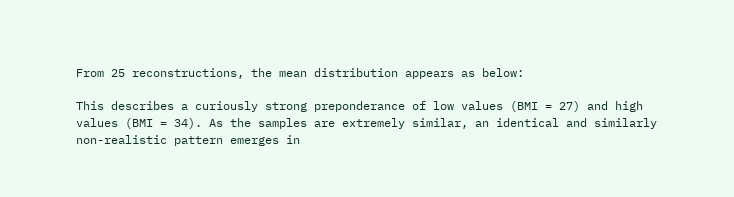From 25 reconstructions, the mean distribution appears as below:

This describes a curiously strong preponderance of low values (BMI = 27) and high values (BMI = 34). As the samples are extremely similar, an identical and similarly non-realistic pattern emerges in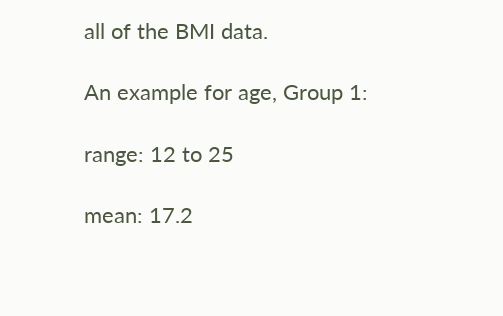all of the BMI data.

An example for age, Group 1:

range: 12 to 25

mean: 17.2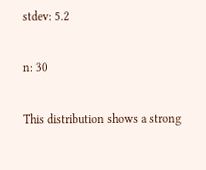stdev: 5.2

n: 30

This distribution shows a strong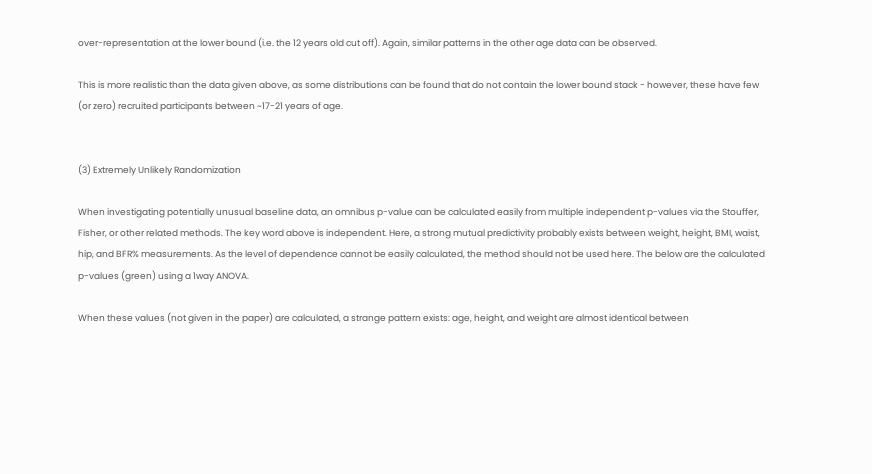over-representation at the lower bound (i.e. the 12 years old cut off). Again, similar patterns in the other age data can be observed.

This is more realistic than the data given above, as some distributions can be found that do not contain the lower bound stack - however, these have few (or zero) recruited participants between ~17-21 years of age.


(3) Extremely Unlikely Randomization

When investigating potentially unusual baseline data, an omnibus p-value can be calculated easily from multiple independent p-values via the Stouffer, Fisher, or other related methods. The key word above is independent. Here, a strong mutual predictivity probably exists between weight, height, BMI, waist, hip, and BFR% measurements. As the level of dependence cannot be easily calculated, the method should not be used here. The below are the calculated p-values (green) using a 1way ANOVA.

When these values (not given in the paper) are calculated, a strange pattern exists: age, height, and weight are almost identical between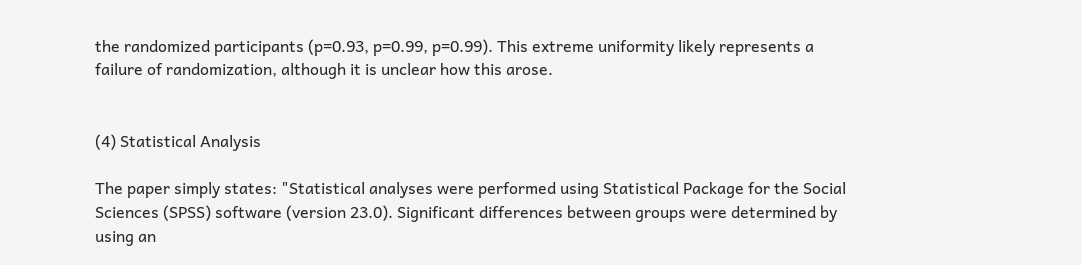the randomized participants (p=0.93, p=0.99, p=0.99). This extreme uniformity likely represents a failure of randomization, although it is unclear how this arose.


(4) Statistical Analysis

The paper simply states: "Statistical analyses were performed using Statistical Package for the Social Sciences (SPSS) software (version 23.0). Significant differences between groups were determined by using an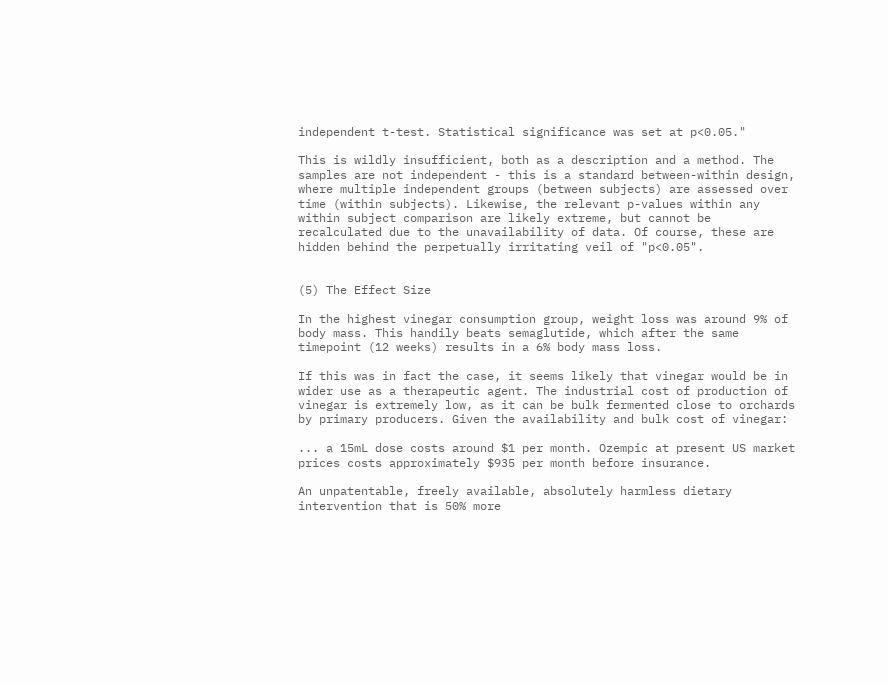independent t-test. Statistical significance was set at p<0.05."

This is wildly insufficient, both as a description and a method. The samples are not independent - this is a standard between-within design, where multiple independent groups (between subjects) are assessed over time (within subjects). Likewise, the relevant p-values within any within subject comparison are likely extreme, but cannot be recalculated due to the unavailability of data. Of course, these are hidden behind the perpetually irritating veil of "p<0.05".


(5) The Effect Size

In the highest vinegar consumption group, weight loss was around 9% of body mass. This handily beats semaglutide, which after the same timepoint (12 weeks) results in a 6% body mass loss.

If this was in fact the case, it seems likely that vinegar would be in wider use as a therapeutic agent. The industrial cost of production of vinegar is extremely low, as it can be bulk fermented close to orchards by primary producers. Given the availability and bulk cost of vinegar:

... a 15mL dose costs around $1 per month. Ozempic at present US market prices costs approximately $935 per month before insurance.

An unpatentable, freely available, absolutely harmless dietary intervention that is 50% more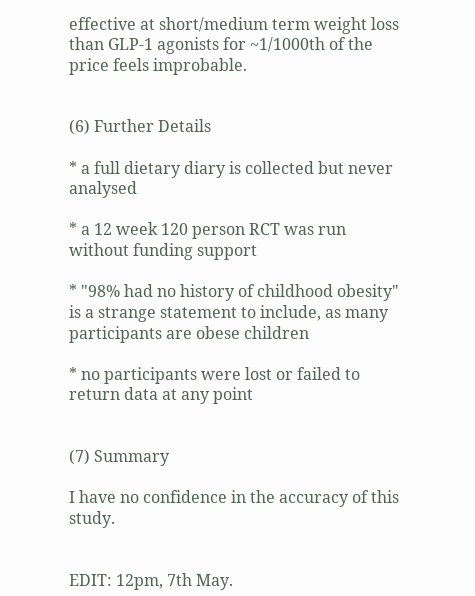effective at short/medium term weight loss than GLP-1 agonists for ~1/1000th of the price feels improbable.


(6) Further Details

* a full dietary diary is collected but never analysed

* a 12 week 120 person RCT was run without funding support

* "98% had no history of childhood obesity" is a strange statement to include, as many participants are obese children

* no participants were lost or failed to return data at any point


(7) Summary

I have no confidence in the accuracy of this study.


EDIT: 12pm, 7th May.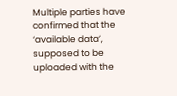Multiple parties have confirmed that the ‘available data’, supposed to be uploaded with the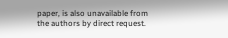paper, is also unavailable from the authors by direct request.